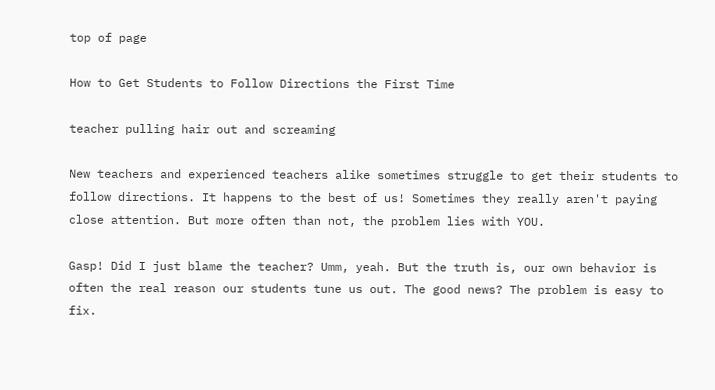top of page

How to Get Students to Follow Directions the First Time

teacher pulling hair out and screaming

New teachers and experienced teachers alike sometimes struggle to get their students to follow directions. It happens to the best of us! Sometimes they really aren't paying close attention. But more often than not, the problem lies with YOU.

Gasp! Did I just blame the teacher? Umm, yeah. But the truth is, our own behavior is often the real reason our students tune us out. The good news? The problem is easy to fix.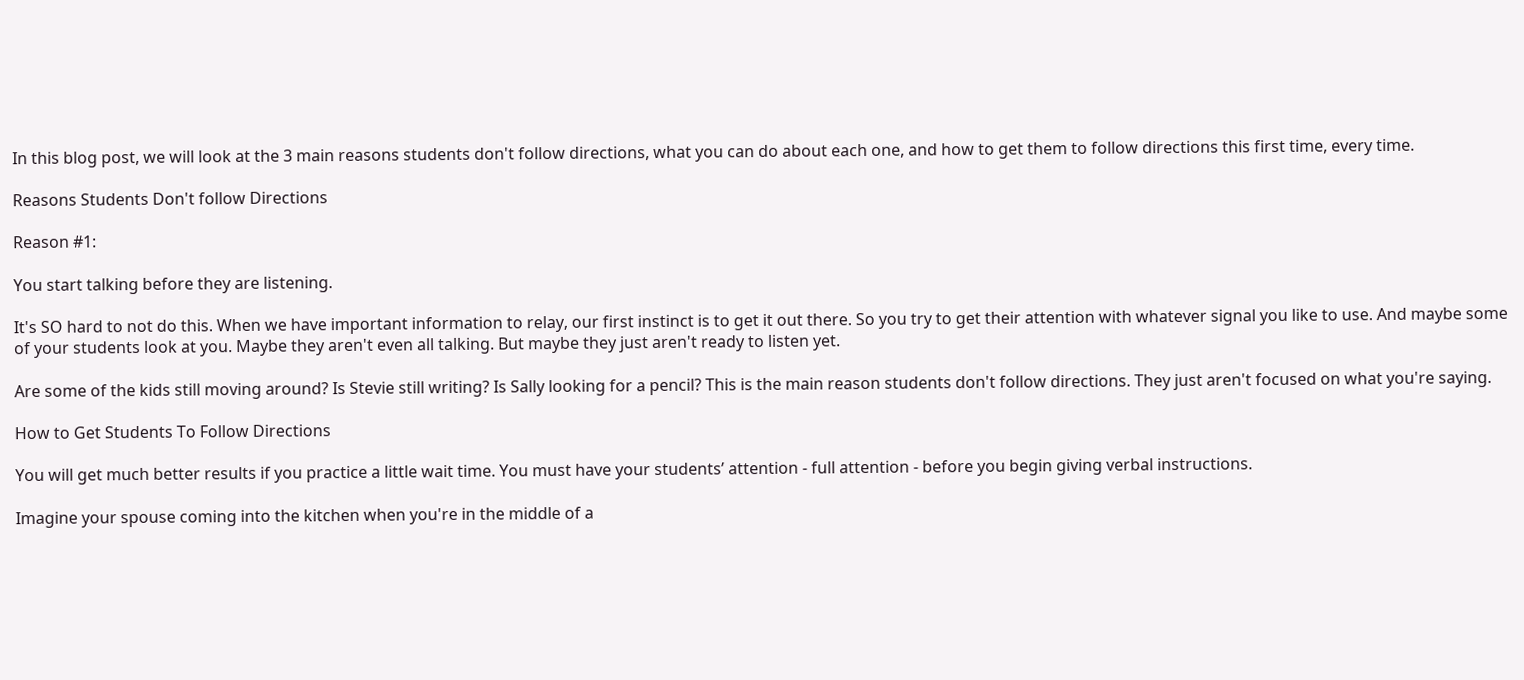In this blog post, we will look at the 3 main reasons students don't follow directions, what you can do about each one, and how to get them to follow directions this first time, every time.

Reasons Students Don't follow Directions

Reason #1:

You start talking before they are listening.

It's SO hard to not do this. When we have important information to relay, our first instinct is to get it out there. So you try to get their attention with whatever signal you like to use. And maybe some of your students look at you. Maybe they aren't even all talking. But maybe they just aren't ready to listen yet.

Are some of the kids still moving around? Is Stevie still writing? Is Sally looking for a pencil? This is the main reason students don't follow directions. They just aren't focused on what you're saying.

How to Get Students To Follow Directions

You will get much better results if you practice a little wait time. You must have your students’ attention - full attention - before you begin giving verbal instructions.

Imagine your spouse coming into the kitchen when you're in the middle of a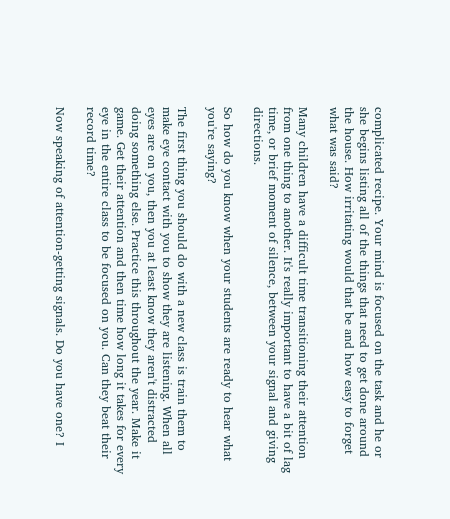complicated recipe. Your mind is focused on the task and he or she begins listing all of the things that need to get done around the house. How irritating would that be and how easy to forget what was said?

Many children have a difficult time transitioning their attention from one thing to another. It's really important to have a bit of lag time, or brief moment of silence, between your signal and giving directions.

So how do you know when your students are ready to hear what you're saying?

The first thing you should do with a new class is train them to make eye contact with you to show they are listening. When all eyes are on you, then you at least know they aren't distracted doing something else. Practice this throughout the year. Make it game. Get their attention and then time how long it takes for every eye in the entire class to be focused on you. Can they beat their record time?

Now speaking of attention-getting signals. Do you have one? I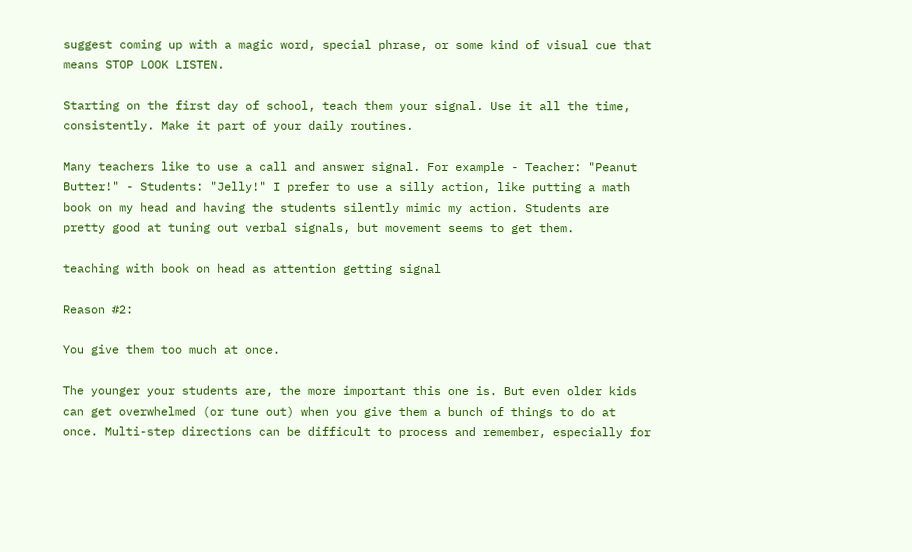suggest coming up with a magic word, special phrase, or some kind of visual cue that means STOP LOOK LISTEN.

Starting on the first day of school, teach them your signal. Use it all the time, consistently. Make it part of your daily routines.

Many teachers like to use a call and answer signal. For example - Teacher: "Peanut Butter!" - Students: "Jelly!" I prefer to use a silly action, like putting a math book on my head and having the students silently mimic my action. Students are pretty good at tuning out verbal signals, but movement seems to get them.

teaching with book on head as attention getting signal

Reason #2:

You give them too much at once.

The younger your students are, the more important this one is. But even older kids can get overwhelmed (or tune out) when you give them a bunch of things to do at once. Multi-step directions can be difficult to process and remember, especially for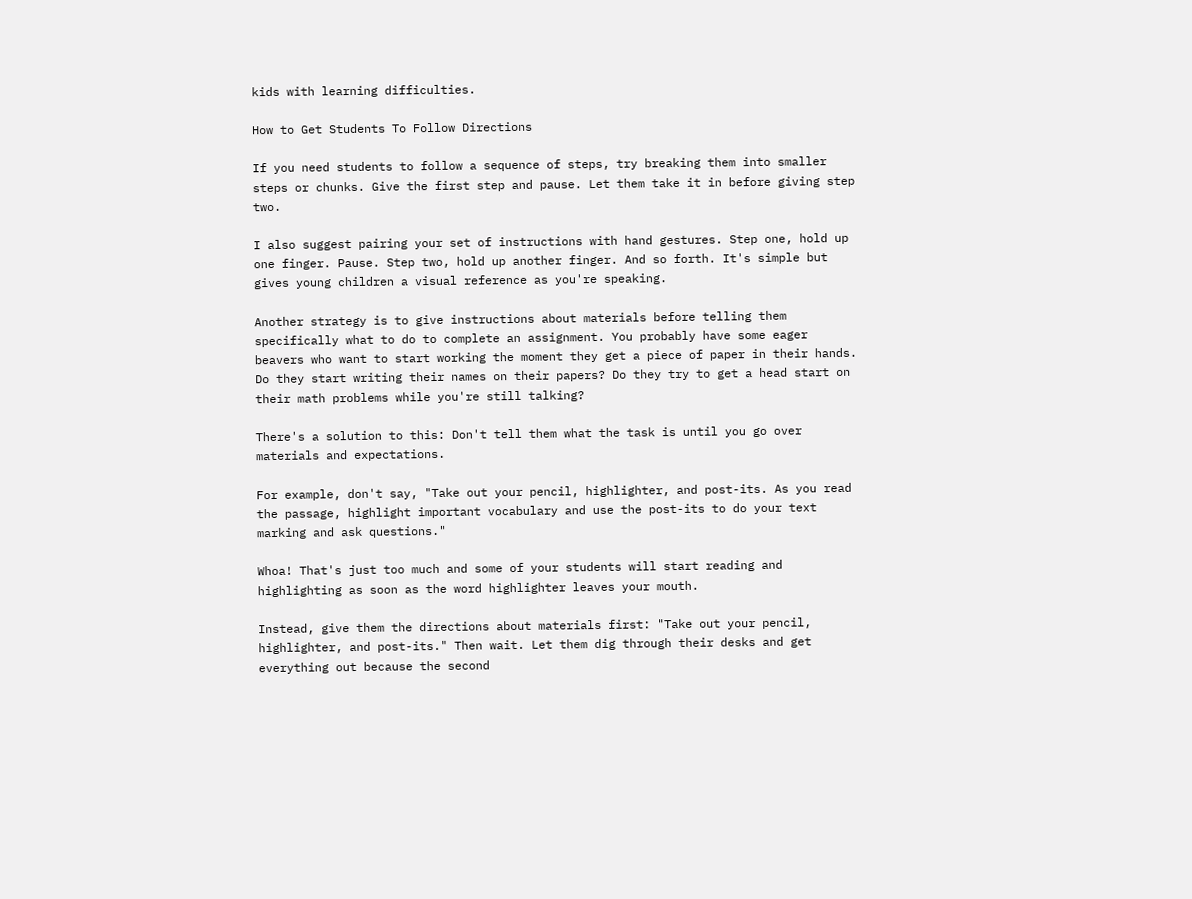kids with learning difficulties.

How to Get Students To Follow Directions

If you need students to follow a sequence of steps, try breaking them into smaller steps or chunks. Give the first step and pause. Let them take it in before giving step two.

I also suggest pairing your set of instructions with hand gestures. Step one, hold up one finger. Pause. Step two, hold up another finger. And so forth. It's simple but gives young children a visual reference as you're speaking.

Another strategy is to give instructions about materials before telling them specifically what to do to complete an assignment. You probably have some eager beavers who want to start working the moment they get a piece of paper in their hands. Do they start writing their names on their papers? Do they try to get a head start on their math problems while you're still talking?

There's a solution to this: Don't tell them what the task is until you go over materials and expectations.

For example, don't say, "Take out your pencil, highlighter, and post-its. As you read the passage, highlight important vocabulary and use the post-its to do your text marking and ask questions."

Whoa! That's just too much and some of your students will start reading and highlighting as soon as the word highlighter leaves your mouth.

Instead, give them the directions about materials first: "Take out your pencil, highlighter, and post-its." Then wait. Let them dig through their desks and get everything out because the second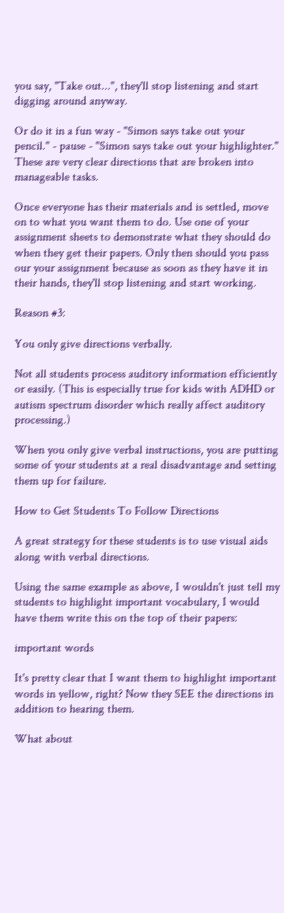you say, "Take out...", they'll stop listening and start digging around anyway.

Or do it in a fun way - "Simon says take out your pencil." - pause - "Simon says take out your highlighter." These are very clear directions that are broken into manageable tasks.

Once everyone has their materials and is settled, move on to what you want them to do. Use one of your assignment sheets to demonstrate what they should do when they get their papers. Only then should you pass our your assignment because as soon as they have it in their hands, they'll stop listening and start working.

Reason #3:

You only give directions verbally.

Not all students process auditory information efficiently or easily. (This is especially true for kids with ADHD or autism spectrum disorder which really affect auditory processing.)

When you only give verbal instructions, you are putting some of your students at a real disadvantage and setting them up for failure.

How to Get Students To Follow Directions

A great strategy for these students is to use visual aids along with verbal directions.

Using the same example as above, I wouldn't just tell my students to highlight important vocabulary, I would have them write this on the top of their papers:

important words

It's pretty clear that I want them to highlight important words in yellow, right? Now they SEE the directions in addition to hearing them.

What about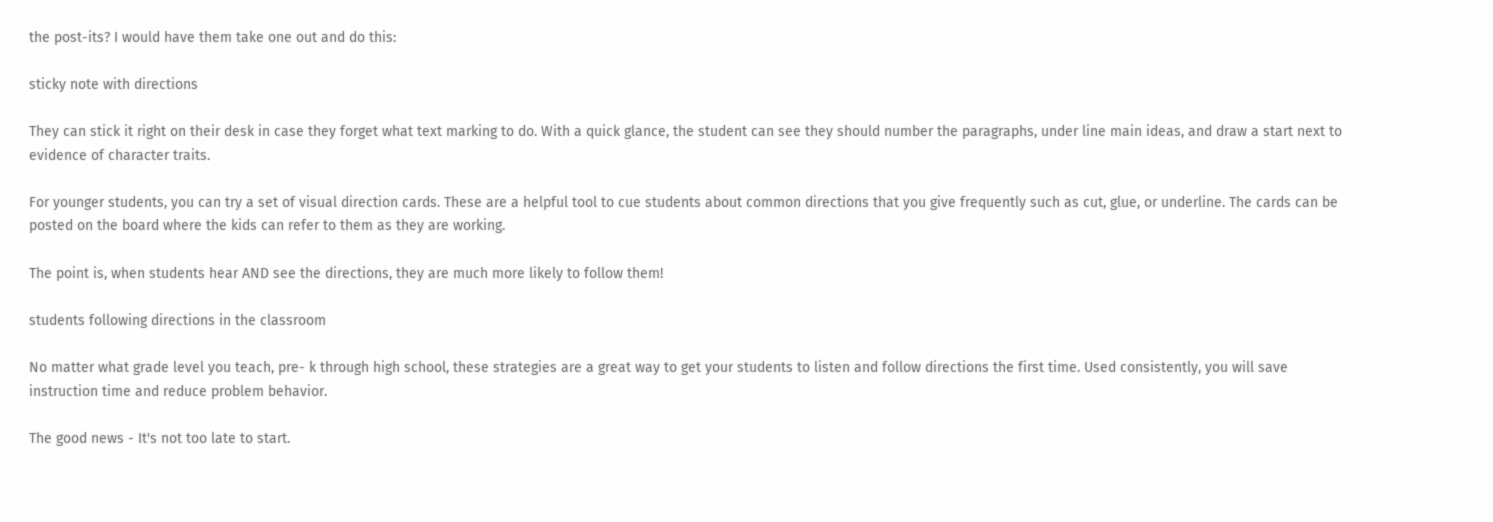the post-its? I would have them take one out and do this:

sticky note with directions

They can stick it right on their desk in case they forget what text marking to do. With a quick glance, the student can see they should number the paragraphs, under line main ideas, and draw a start next to evidence of character traits.

For younger students, you can try a set of visual direction cards. These are a helpful tool to cue students about common directions that you give frequently such as cut, glue, or underline. The cards can be posted on the board where the kids can refer to them as they are working.

The point is, when students hear AND see the directions, they are much more likely to follow them!

students following directions in the classroom

No matter what grade level you teach, pre- k through high school, these strategies are a great way to get your students to listen and follow directions the first time. Used consistently, you will save instruction time and reduce problem behavior.

The good news - It's not too late to start.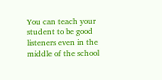You can teach your student to be good listeners even in the middle of the school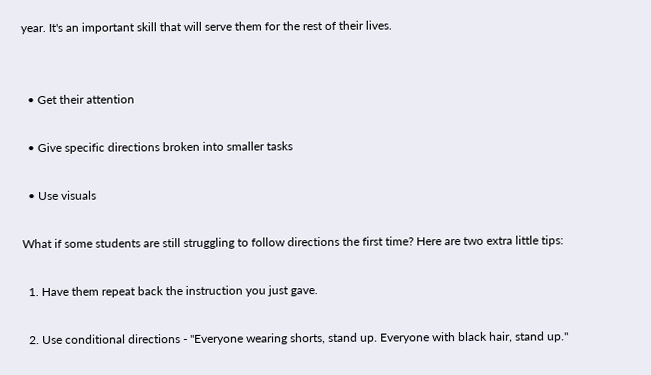year. It's an important skill that will serve them for the rest of their lives.


  • Get their attention

  • Give specific directions broken into smaller tasks

  • Use visuals

What if some students are still struggling to follow directions the first time? Here are two extra little tips:

  1. Have them repeat back the instruction you just gave.

  2. Use conditional directions - "Everyone wearing shorts, stand up. Everyone with black hair, stand up."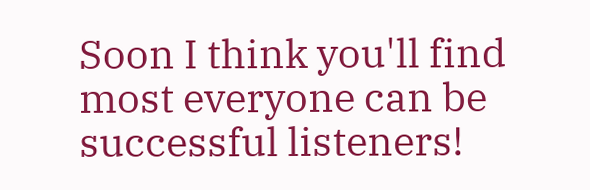Soon I think you'll find most everyone can be successful listeners!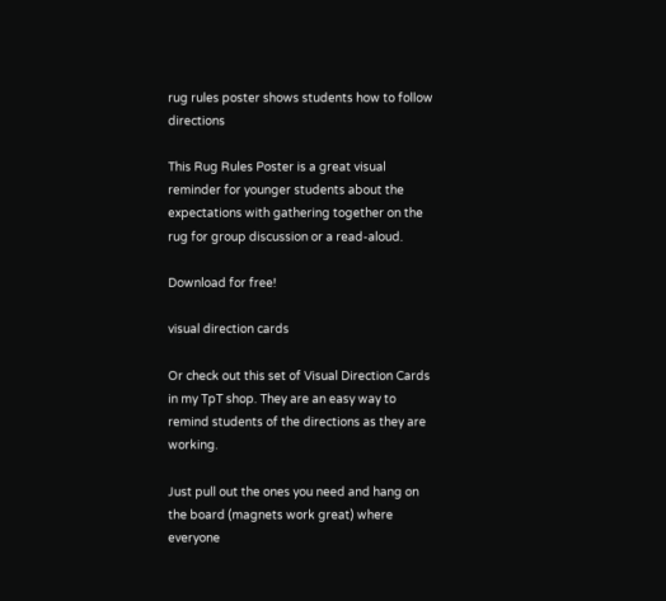rug rules poster shows students how to follow directions

This Rug Rules Poster is a great visual reminder for younger students about the expectations with gathering together on the rug for group discussion or a read-aloud.

Download for free!

visual direction cards

Or check out this set of Visual Direction Cards in my TpT shop. They are an easy way to remind students of the directions as they are working.

Just pull out the ones you need and hang on the board (magnets work great) where everyone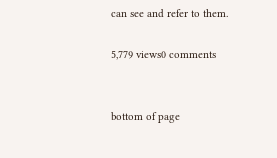can see and refer to them.

5,779 views0 comments


bottom of page